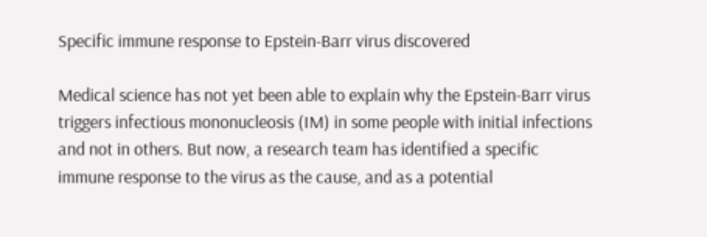Specific immune response to Epstein-Barr virus discovered

Medical science has not yet been able to explain why the Epstein-Barr virus triggers infectious mononucleosis (IM) in some people with initial infections and not in others. But now, a research team has identified a specific immune response to the virus as the cause, and as a potential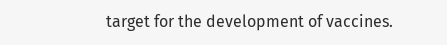target for the development of vaccines.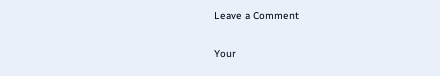Leave a Comment

Your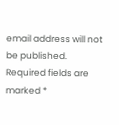email address will not be published. Required fields are marked *